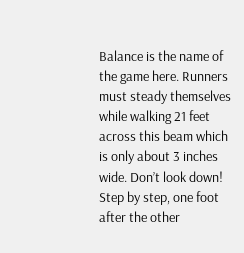Balance is the name of the game here. Runners must steady themselves while walking 21 feet across this beam which is only about 3 inches wide. Don’t look down! Step by step, one foot after the other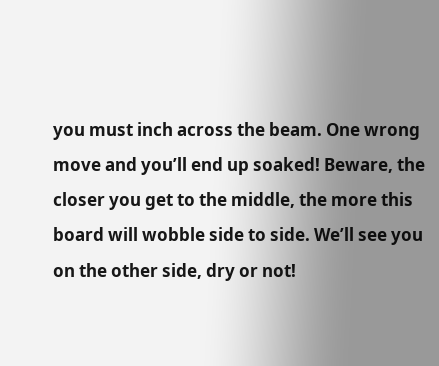you must inch across the beam. One wrong move and you’ll end up soaked! Beware, the closer you get to the middle, the more this board will wobble side to side. We’ll see you on the other side, dry or not!